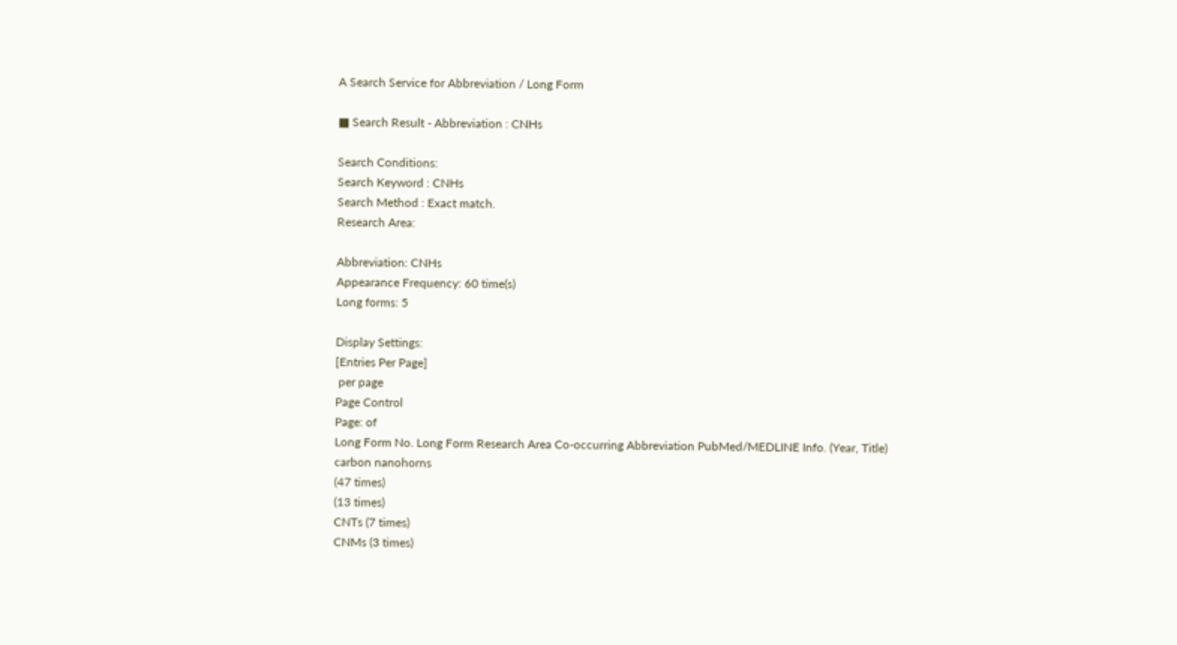A Search Service for Abbreviation / Long Form

■ Search Result - Abbreviation : CNHs

Search Conditions:
Search Keyword : CNHs
Search Method : Exact match.
Research Area:

Abbreviation: CNHs
Appearance Frequency: 60 time(s)
Long forms: 5

Display Settings:
[Entries Per Page]
 per page
Page Control
Page: of
Long Form No. Long Form Research Area Co-occurring Abbreviation PubMed/MEDLINE Info. (Year, Title)
carbon nanohorns
(47 times)
(13 times)
CNTs (7 times)
CNMs (3 times)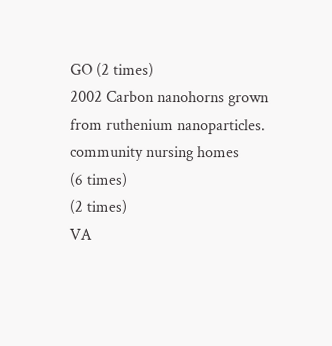GO (2 times)
2002 Carbon nanohorns grown from ruthenium nanoparticles.
community nursing homes
(6 times)
(2 times)
VA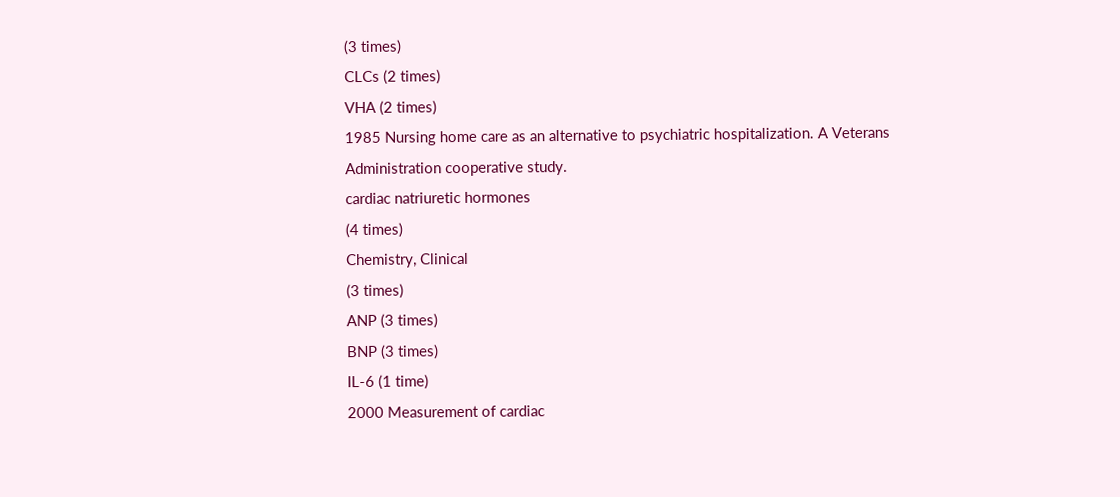(3 times)
CLCs (2 times)
VHA (2 times)
1985 Nursing home care as an alternative to psychiatric hospitalization. A Veterans Administration cooperative study.
cardiac natriuretic hormones
(4 times)
Chemistry, Clinical
(3 times)
ANP (3 times)
BNP (3 times)
IL-6 (1 time)
2000 Measurement of cardiac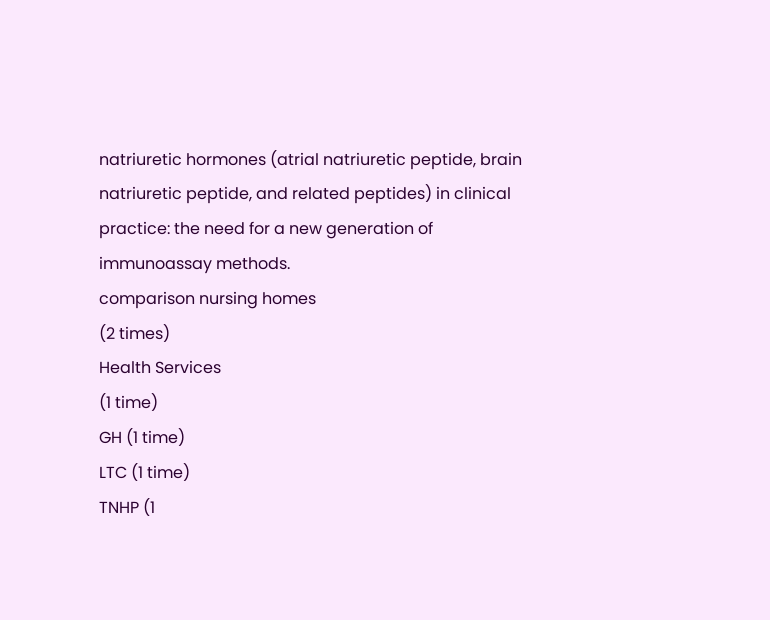natriuretic hormones (atrial natriuretic peptide, brain natriuretic peptide, and related peptides) in clinical practice: the need for a new generation of immunoassay methods.
comparison nursing homes
(2 times)
Health Services
(1 time)
GH (1 time)
LTC (1 time)
TNHP (1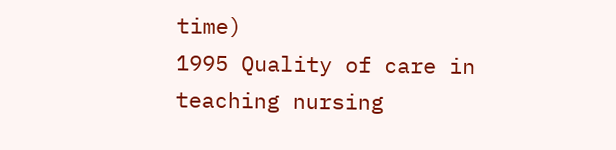time)
1995 Quality of care in teaching nursing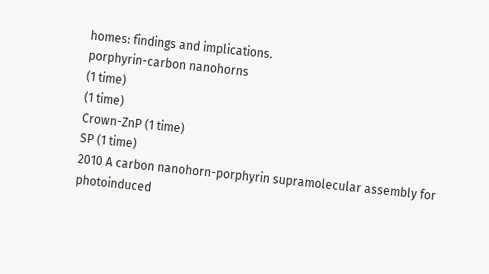homes: findings and implications.
porphyrin-carbon nanohorns
(1 time)
(1 time)
Crown-ZnP (1 time)
SP (1 time)
2010 A carbon nanohorn-porphyrin supramolecular assembly for photoinduced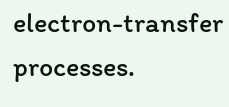electron-transfer processes.